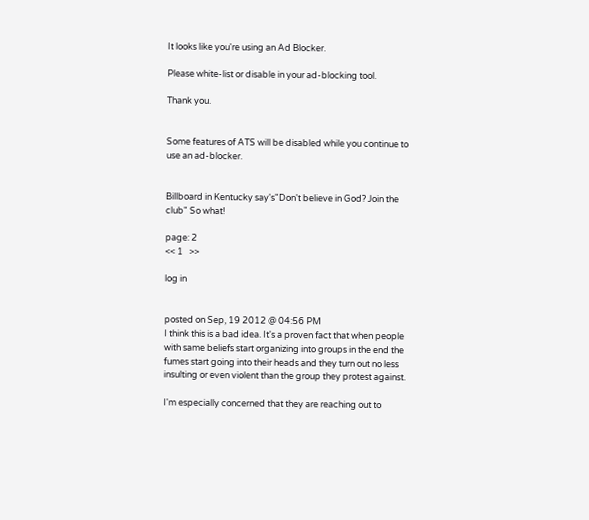It looks like you're using an Ad Blocker.

Please white-list or disable in your ad-blocking tool.

Thank you.


Some features of ATS will be disabled while you continue to use an ad-blocker.


Billboard in Kentucky say's"Don't believe in God? Join the club" So what!

page: 2
<< 1   >>

log in


posted on Sep, 19 2012 @ 04:56 PM
I think this is a bad idea. It's a proven fact that when people with same beliefs start organizing into groups in the end the fumes start going into their heads and they turn out no less insulting or even violent than the group they protest against.

I'm especially concerned that they are reaching out to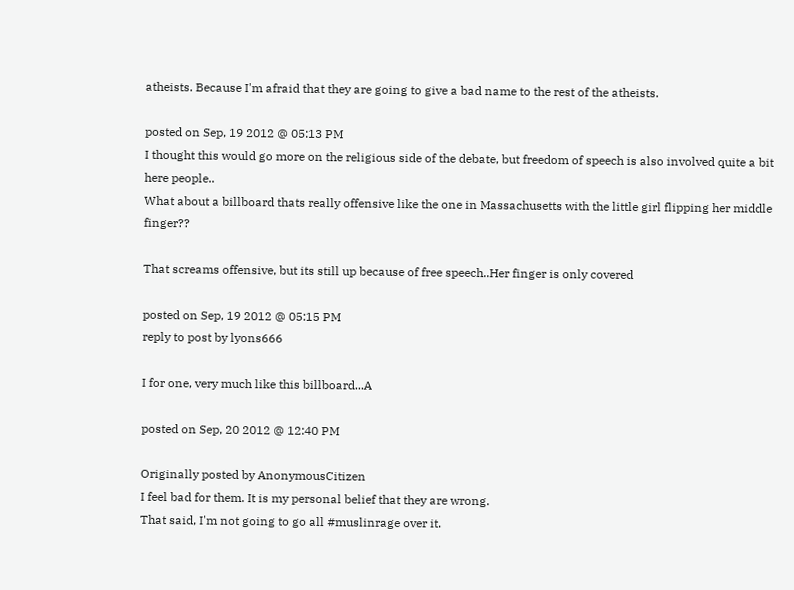atheists. Because I'm afraid that they are going to give a bad name to the rest of the atheists.

posted on Sep, 19 2012 @ 05:13 PM
I thought this would go more on the religious side of the debate, but freedom of speech is also involved quite a bit here people..
What about a billboard thats really offensive like the one in Massachusetts with the little girl flipping her middle finger??

That screams offensive, but its still up because of free speech..Her finger is only covered

posted on Sep, 19 2012 @ 05:15 PM
reply to post by lyons666

I for one, very much like this billboard...A

posted on Sep, 20 2012 @ 12:40 PM

Originally posted by AnonymousCitizen
I feel bad for them. It is my personal belief that they are wrong.
That said, I'm not going to go all #muslinrage over it.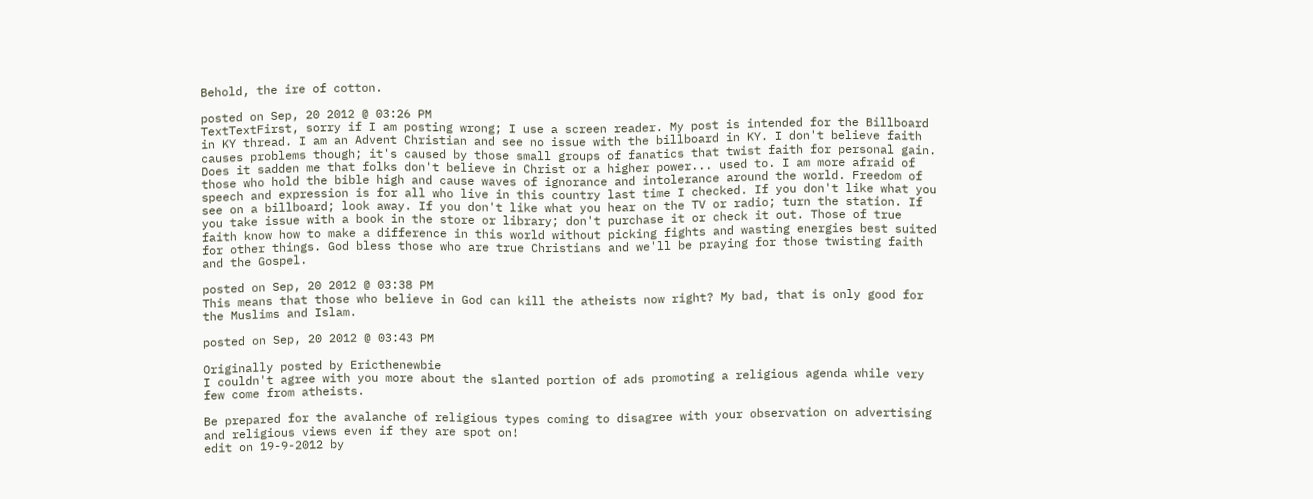Behold, the ire of cotton.

posted on Sep, 20 2012 @ 03:26 PM
TextTextFirst, sorry if I am posting wrong; I use a screen reader. My post is intended for the Billboard in KY thread. I am an Advent Christian and see no issue with the billboard in KY. I don't believe faith causes problems though; it's caused by those small groups of fanatics that twist faith for personal gain. Does it sadden me that folks don't believe in Christ or a higher power... used to. I am more afraid of those who hold the bible high and cause waves of ignorance and intolerance around the world. Freedom of speech and expression is for all who live in this country last time I checked. If you don't like what you see on a billboard; look away. If you don't like what you hear on the TV or radio; turn the station. If you take issue with a book in the store or library; don't purchase it or check it out. Those of true faith know how to make a difference in this world without picking fights and wasting energies best suited for other things. God bless those who are true Christians and we'll be praying for those twisting faith and the Gospel.

posted on Sep, 20 2012 @ 03:38 PM
This means that those who believe in God can kill the atheists now right? My bad, that is only good for the Muslims and Islam.

posted on Sep, 20 2012 @ 03:43 PM

Originally posted by Ericthenewbie
I couldn't agree with you more about the slanted portion of ads promoting a religious agenda while very few come from atheists.

Be prepared for the avalanche of religious types coming to disagree with your observation on advertising and religious views even if they are spot on!
edit on 19-9-2012 by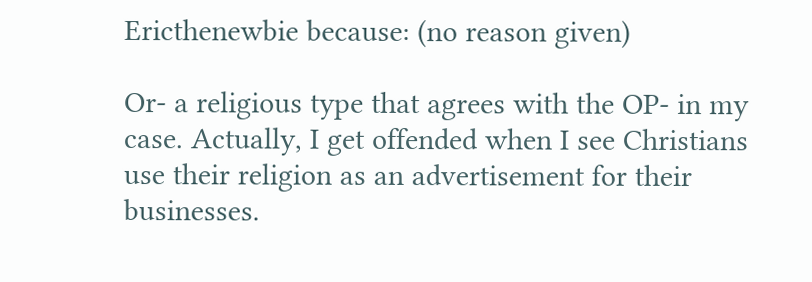Ericthenewbie because: (no reason given)

Or- a religious type that agrees with the OP- in my case. Actually, I get offended when I see Christians use their religion as an advertisement for their businesses.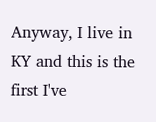Anyway, I live in KY and this is the first I've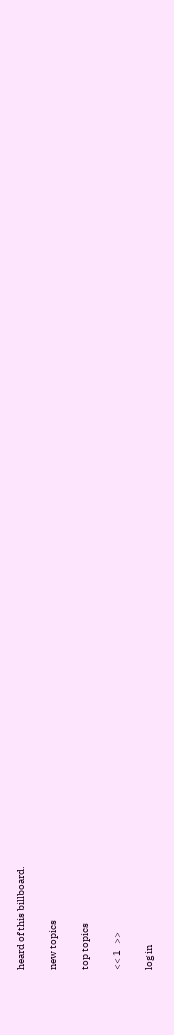heard of this billboard.

new topics

top topics

<< 1   >>

log in